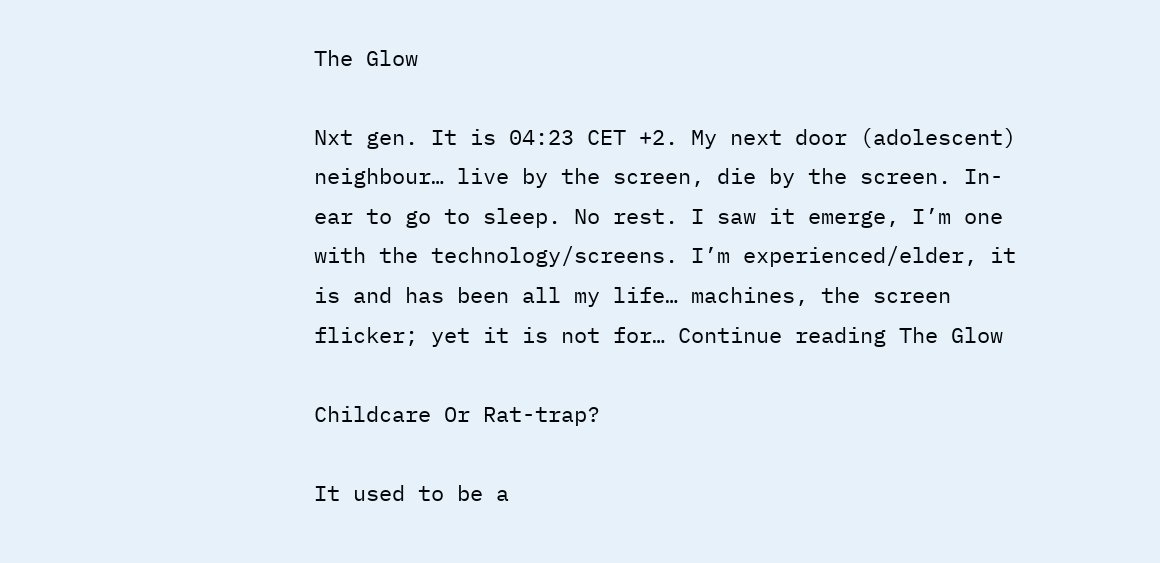The Glow

Nxt gen. It is 04:23 CET +2. My next door (adolescent) neighbour… live by the screen, die by the screen. In-ear to go to sleep. No rest. I saw it emerge, I’m one with the technology/screens. I’m experienced/elder, it is and has been all my life… machines, the screen flicker; yet it is not for… Continue reading The Glow

Childcare Or Rat-trap?

It used to be a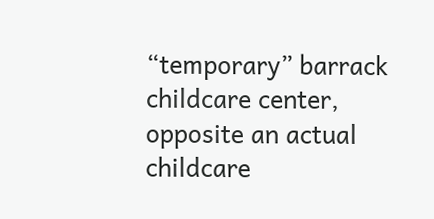“temporary” barrack childcare center, opposite an actual childcare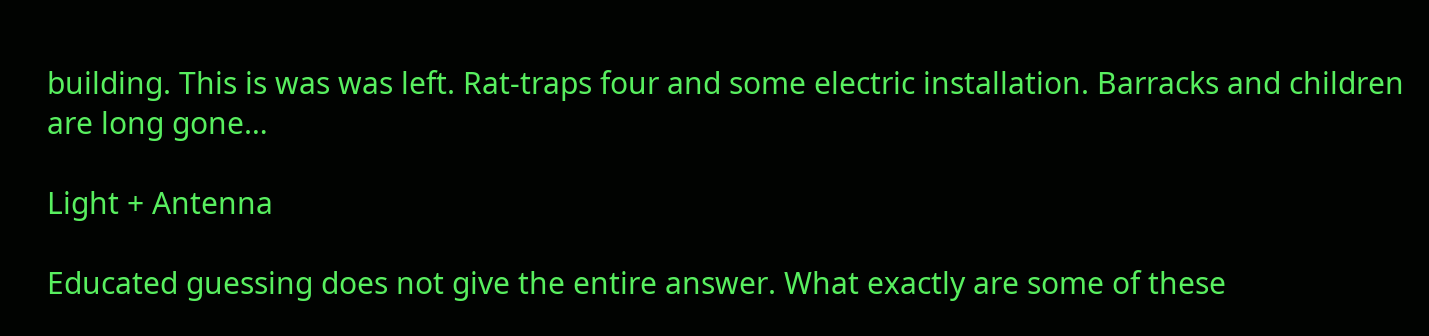building. This is was was left. Rat-traps four and some electric installation. Barracks and children are long gone…

Light + Antenna

Educated guessing does not give the entire answer. What exactly are some of these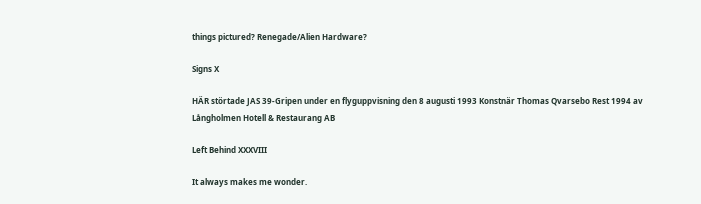things pictured? Renegade/Alien Hardware?

Signs X

HÄR störtade JAS 39-Gripen under en flyguppvisning den 8 augusti 1993 Konstnär Thomas Qvarsebo Rest 1994 av Långholmen Hotell & Restaurang AB

Left Behind XXXVIII

It always makes me wonder.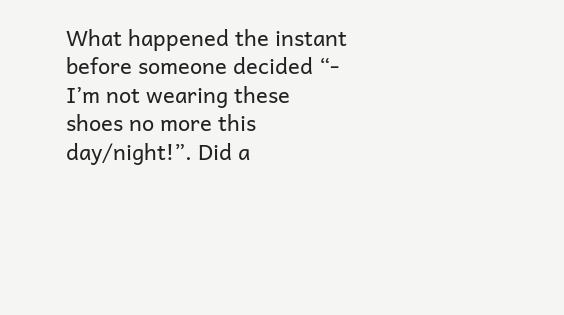What happened the instant before someone decided “- I’m not wearing these shoes no more this day/night!”. Did a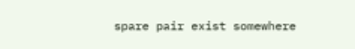spare pair exist somewhere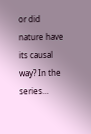or did nature have its causal way? In the series…